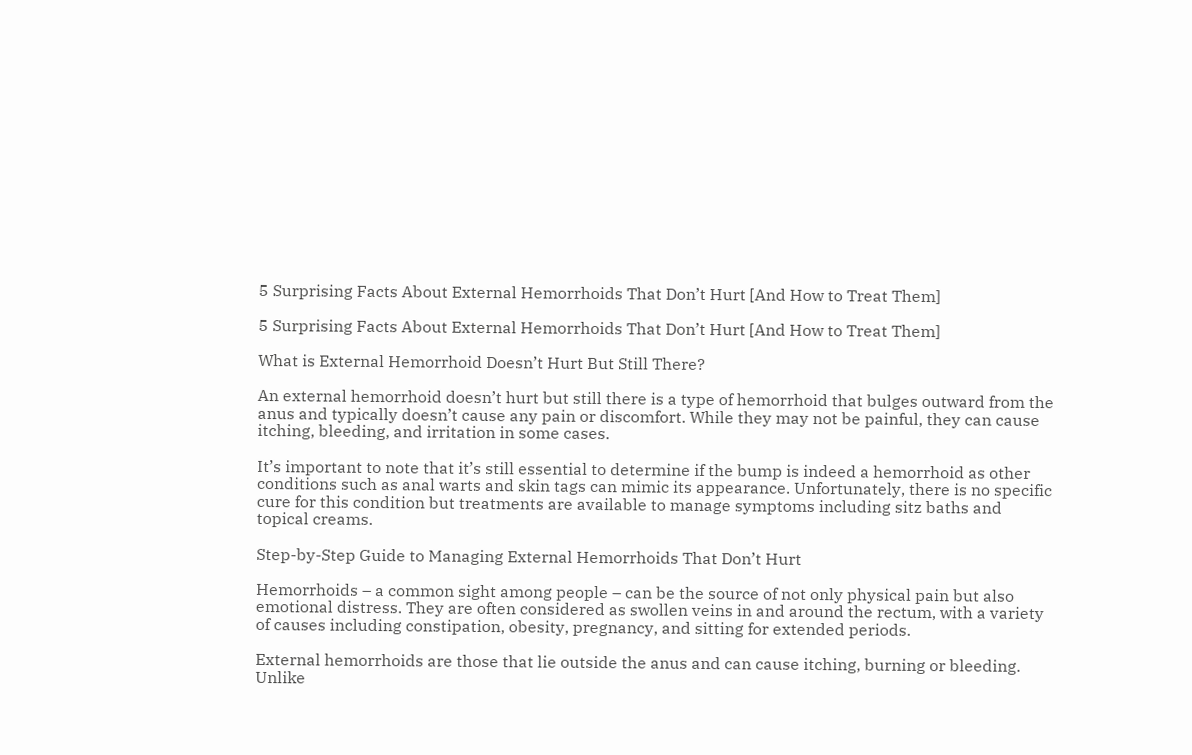5 Surprising Facts About External Hemorrhoids That Don’t Hurt [And How to Treat Them]

5 Surprising Facts About External Hemorrhoids That Don’t Hurt [And How to Treat Them]

What is External Hemorrhoid Doesn’t Hurt But Still There?

An external hemorrhoid doesn’t hurt but still there is a type of hemorrhoid that bulges outward from the anus and typically doesn’t cause any pain or discomfort. While they may not be painful, they can cause itching, bleeding, and irritation in some cases.

It’s important to note that it’s still essential to determine if the bump is indeed a hemorrhoid as other conditions such as anal warts and skin tags can mimic its appearance. Unfortunately, there is no specific cure for this condition but treatments are available to manage symptoms including sitz baths and topical creams.

Step-by-Step Guide to Managing External Hemorrhoids That Don’t Hurt

Hemorrhoids – a common sight among people – can be the source of not only physical pain but also emotional distress. They are often considered as swollen veins in and around the rectum, with a variety of causes including constipation, obesity, pregnancy, and sitting for extended periods.

External hemorrhoids are those that lie outside the anus and can cause itching, burning or bleeding. Unlike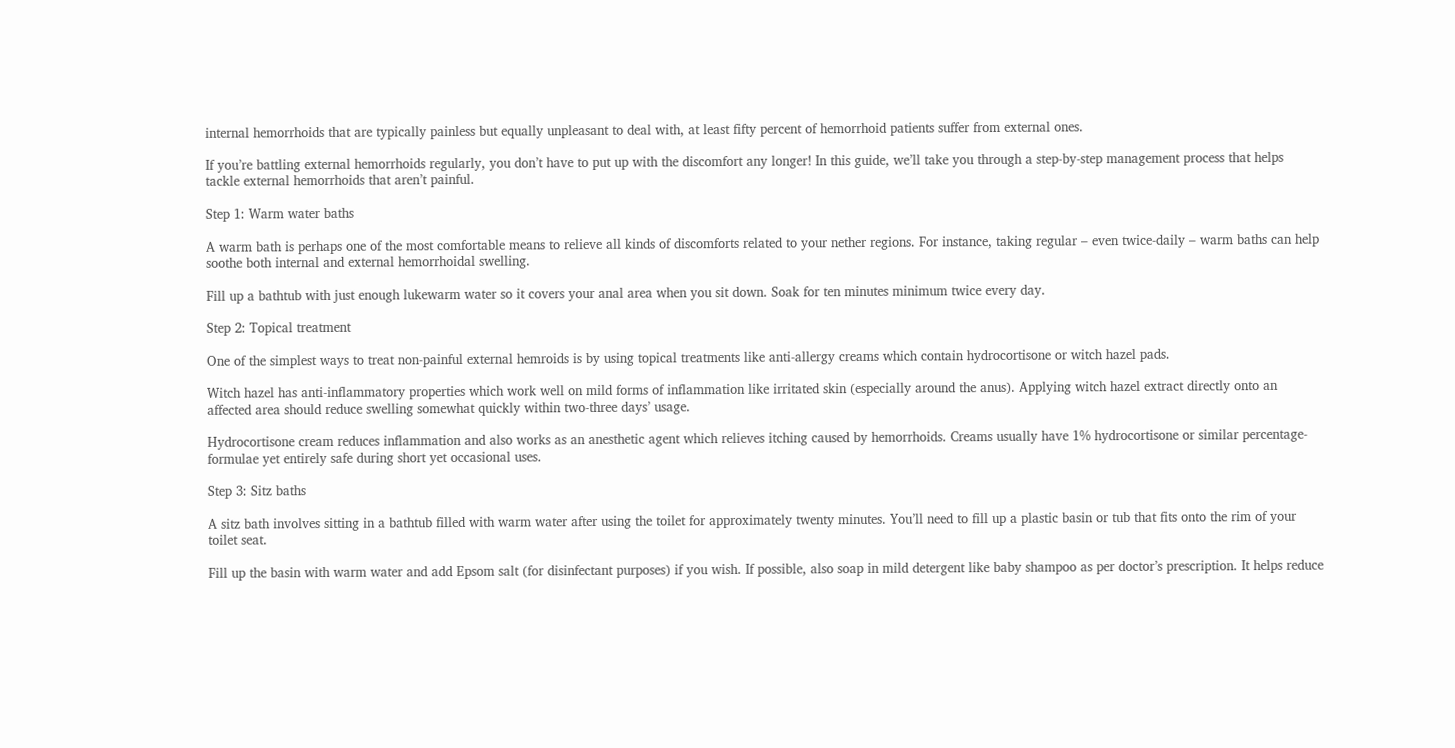internal hemorrhoids that are typically painless but equally unpleasant to deal with, at least fifty percent of hemorrhoid patients suffer from external ones.

If you’re battling external hemorrhoids regularly, you don’t have to put up with the discomfort any longer! In this guide, we’ll take you through a step-by-step management process that helps tackle external hemorrhoids that aren’t painful.

Step 1: Warm water baths

A warm bath is perhaps one of the most comfortable means to relieve all kinds of discomforts related to your nether regions. For instance, taking regular – even twice-daily – warm baths can help soothe both internal and external hemorrhoidal swelling.

Fill up a bathtub with just enough lukewarm water so it covers your anal area when you sit down. Soak for ten minutes minimum twice every day.

Step 2: Topical treatment

One of the simplest ways to treat non-painful external hemroids is by using topical treatments like anti-allergy creams which contain hydrocortisone or witch hazel pads.

Witch hazel has anti-inflammatory properties which work well on mild forms of inflammation like irritated skin (especially around the anus). Applying witch hazel extract directly onto an affected area should reduce swelling somewhat quickly within two-three days’ usage.

Hydrocortisone cream reduces inflammation and also works as an anesthetic agent which relieves itching caused by hemorrhoids. Creams usually have 1% hydrocortisone or similar percentage-formulae yet entirely safe during short yet occasional uses.

Step 3: Sitz baths

A sitz bath involves sitting in a bathtub filled with warm water after using the toilet for approximately twenty minutes. You’ll need to fill up a plastic basin or tub that fits onto the rim of your toilet seat.

Fill up the basin with warm water and add Epsom salt (for disinfectant purposes) if you wish. If possible, also soap in mild detergent like baby shampoo as per doctor’s prescription. It helps reduce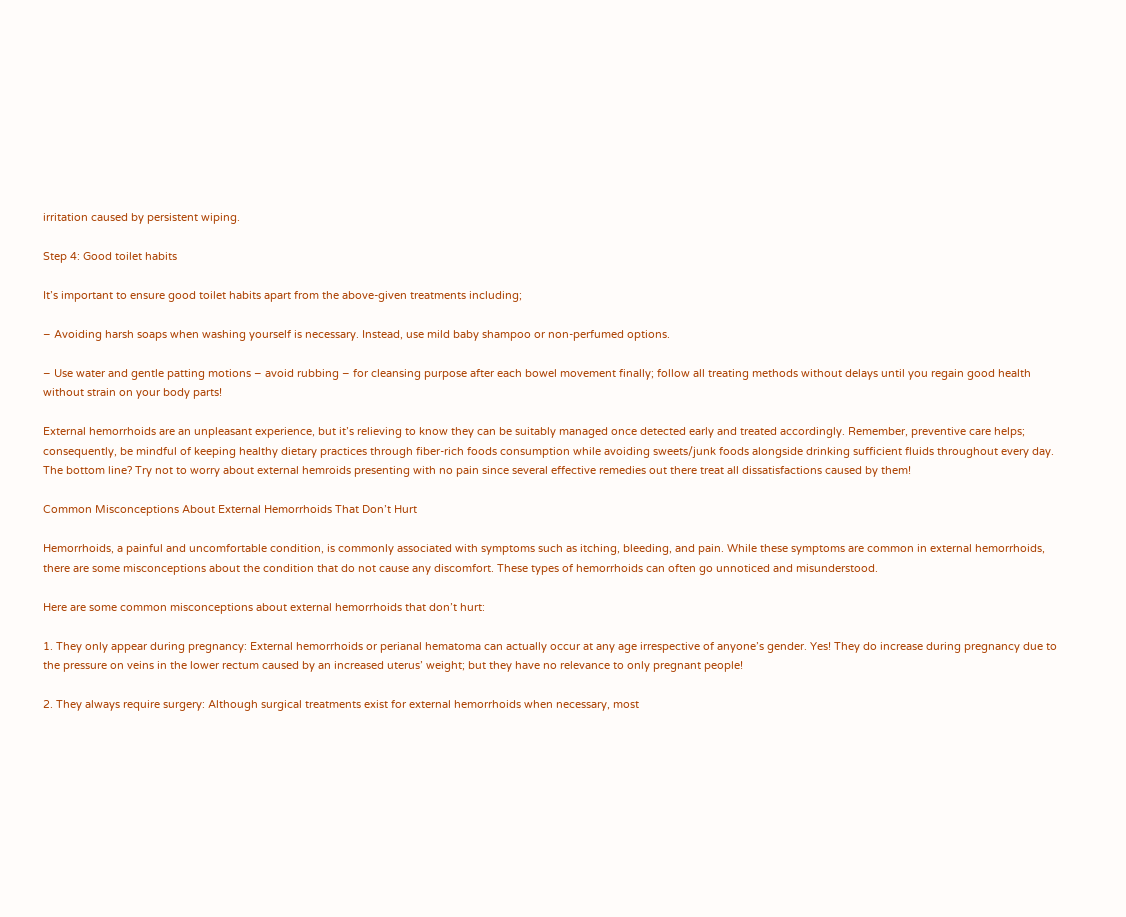irritation caused by persistent wiping.

Step 4: Good toilet habits

It’s important to ensure good toilet habits apart from the above-given treatments including;

– Avoiding harsh soaps when washing yourself is necessary. Instead, use mild baby shampoo or non-perfumed options.

– Use water and gentle patting motions – avoid rubbing – for cleansing purpose after each bowel movement finally; follow all treating methods without delays until you regain good health without strain on your body parts!

External hemorrhoids are an unpleasant experience, but it’s relieving to know they can be suitably managed once detected early and treated accordingly. Remember, preventive care helps; consequently, be mindful of keeping healthy dietary practices through fiber-rich foods consumption while avoiding sweets/junk foods alongside drinking sufficient fluids throughout every day. The bottom line? Try not to worry about external hemroids presenting with no pain since several effective remedies out there treat all dissatisfactions caused by them!

Common Misconceptions About External Hemorrhoids That Don’t Hurt

Hemorrhoids, a painful and uncomfortable condition, is commonly associated with symptoms such as itching, bleeding, and pain. While these symptoms are common in external hemorrhoids, there are some misconceptions about the condition that do not cause any discomfort. These types of hemorrhoids can often go unnoticed and misunderstood.

Here are some common misconceptions about external hemorrhoids that don’t hurt:

1. They only appear during pregnancy: External hemorrhoids or perianal hematoma can actually occur at any age irrespective of anyone’s gender. Yes! They do increase during pregnancy due to the pressure on veins in the lower rectum caused by an increased uterus’ weight; but they have no relevance to only pregnant people!

2. They always require surgery: Although surgical treatments exist for external hemorrhoids when necessary, most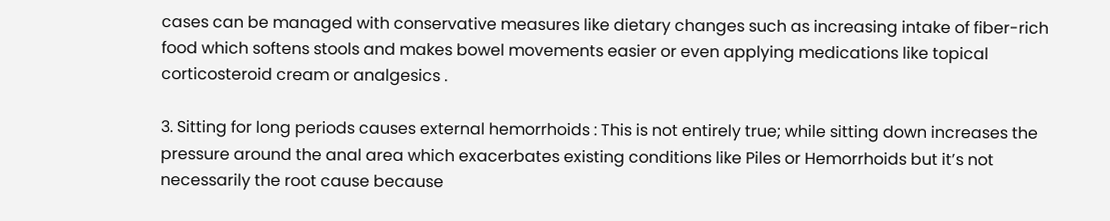cases can be managed with conservative measures like dietary changes such as increasing intake of fiber-rich food which softens stools and makes bowel movements easier or even applying medications like topical corticosteroid cream or analgesics .

3. Sitting for long periods causes external hemorrhoids : This is not entirely true; while sitting down increases the pressure around the anal area which exacerbates existing conditions like Piles or Hemorrhoids but it’s not necessarily the root cause because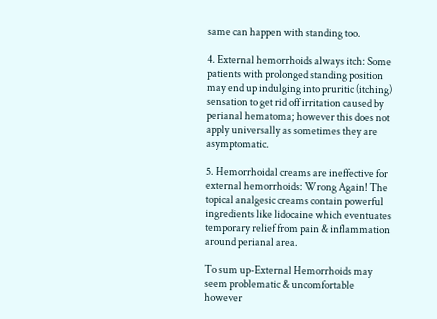same can happen with standing too.

4. External hemorrhoids always itch: Some patients with prolonged standing position may end up indulging into pruritic (itching) sensation to get rid off irritation caused by perianal hematoma; however this does not apply universally as sometimes they are asymptomatic.

5. Hemorrhoidal creams are ineffective for external hemorrhoids: Wrong Again! The topical analgesic creams contain powerful ingredients like lidocaine which eventuates temporary relief from pain & inflammation around perianal area.

To sum up-External Hemorrhoids may seem problematic & uncomfortable however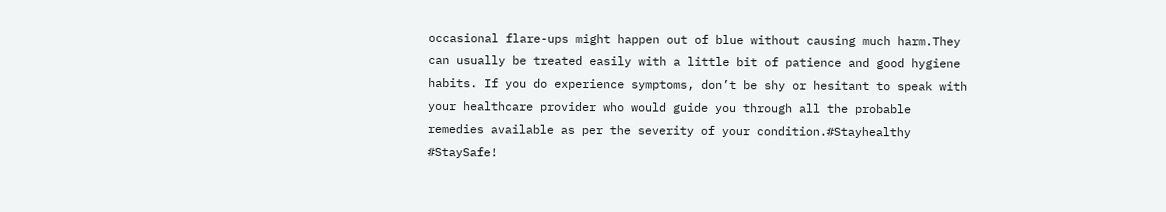occasional flare-ups might happen out of blue without causing much harm.They can usually be treated easily with a little bit of patience and good hygiene habits. If you do experience symptoms, don’t be shy or hesitant to speak with your healthcare provider who would guide you through all the probable remedies available as per the severity of your condition.#Stayhealthy #StaySafe!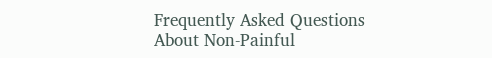Frequently Asked Questions About Non-Painful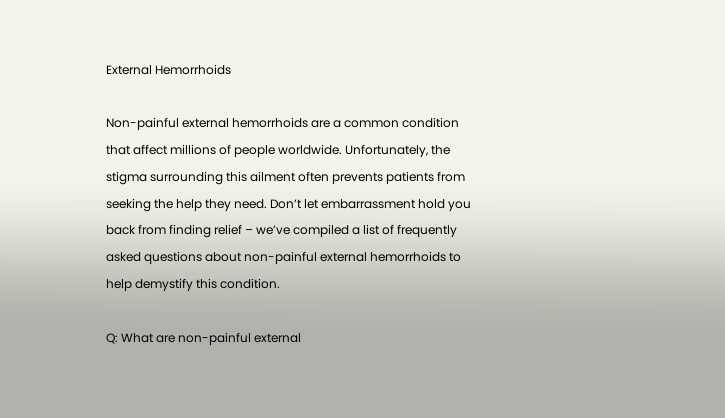External Hemorrhoids

Non-painful external hemorrhoids are a common condition that affect millions of people worldwide. Unfortunately, the stigma surrounding this ailment often prevents patients from seeking the help they need. Don’t let embarrassment hold you back from finding relief – we’ve compiled a list of frequently asked questions about non-painful external hemorrhoids to help demystify this condition.

Q: What are non-painful external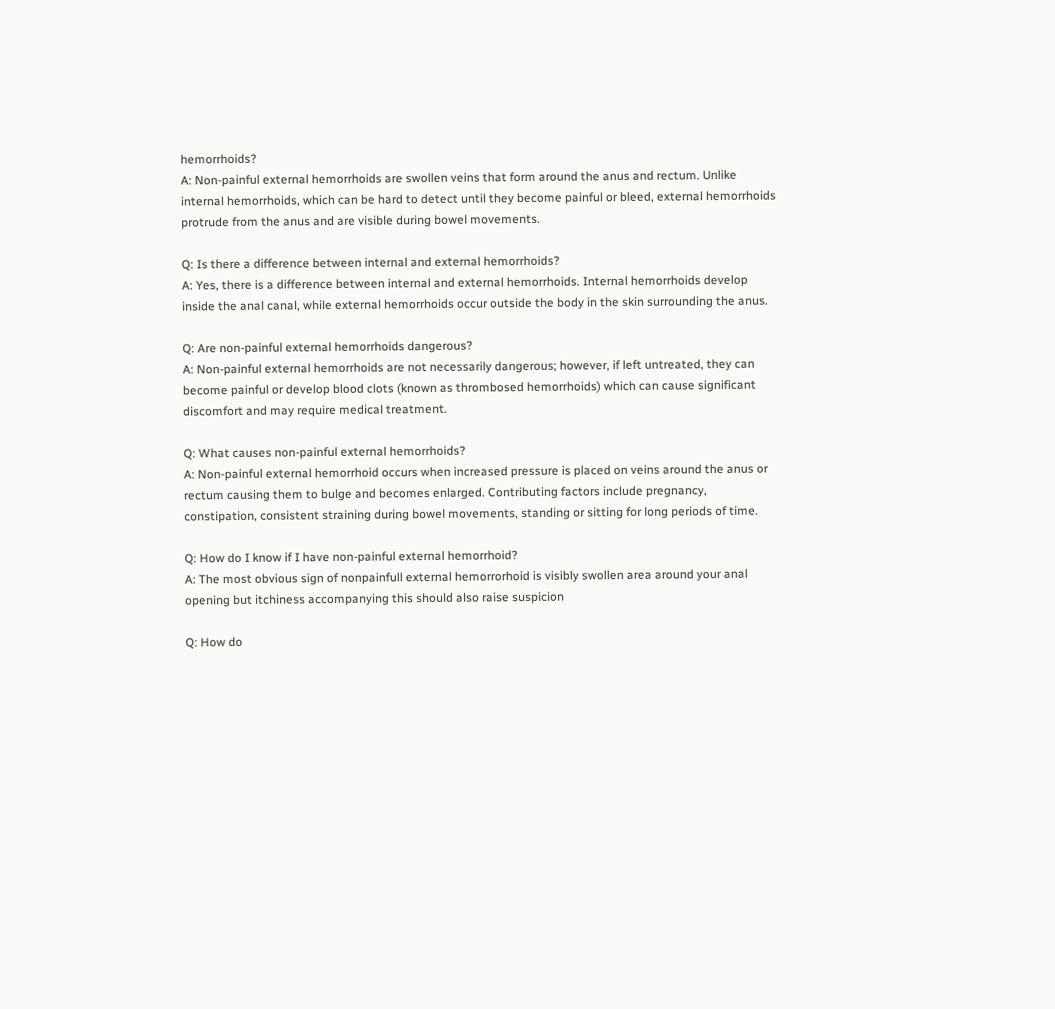hemorrhoids?
A: Non-painful external hemorrhoids are swollen veins that form around the anus and rectum. Unlike internal hemorrhoids, which can be hard to detect until they become painful or bleed, external hemorrhoids protrude from the anus and are visible during bowel movements.

Q: Is there a difference between internal and external hemorrhoids?
A: Yes, there is a difference between internal and external hemorrhoids. Internal hemorrhoids develop inside the anal canal, while external hemorrhoids occur outside the body in the skin surrounding the anus.

Q: Are non-painful external hemorrhoids dangerous?
A: Non-painful external hemorrhoids are not necessarily dangerous; however, if left untreated, they can become painful or develop blood clots (known as thrombosed hemorrhoids) which can cause significant discomfort and may require medical treatment.

Q: What causes non-painful external hemorrhoids?
A: Non-painful external hemorrhoid occurs when increased pressure is placed on veins around the anus or rectum causing them to bulge and becomes enlarged. Contributing factors include pregnancy, constipation, consistent straining during bowel movements, standing or sitting for long periods of time.

Q: How do I know if I have non-painful external hemorrhoid?
A: The most obvious sign of nonpainfull external hemorrorhoid is visibly swollen area around your anal opening but itchiness accompanying this should also raise suspicion

Q: How do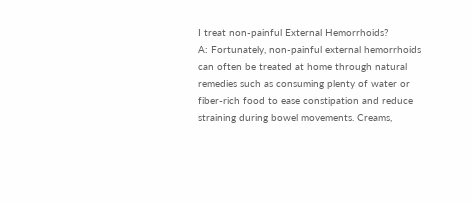I treat non-painful External Hemorrhoids?
A: Fortunately, non-painful external hemorrhoids can often be treated at home through natural remedies such as consuming plenty of water or fiber-rich food to ease constipation and reduce straining during bowel movements. Creams,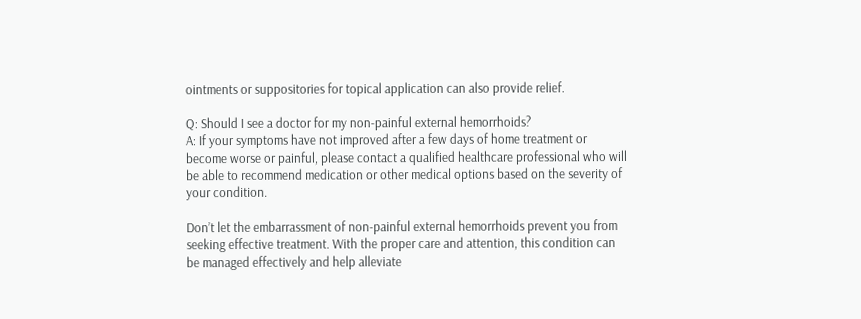ointments or suppositories for topical application can also provide relief.

Q: Should I see a doctor for my non-painful external hemorrhoids?
A: If your symptoms have not improved after a few days of home treatment or become worse or painful, please contact a qualified healthcare professional who will be able to recommend medication or other medical options based on the severity of your condition.

Don’t let the embarrassment of non-painful external hemorrhoids prevent you from seeking effective treatment. With the proper care and attention, this condition can be managed effectively and help alleviate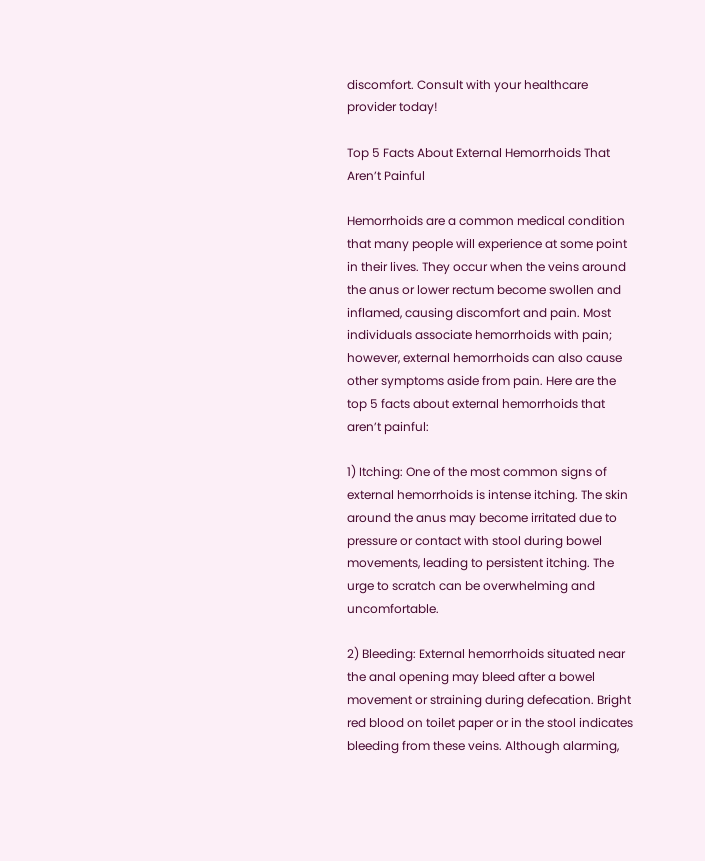discomfort. Consult with your healthcare provider today!

Top 5 Facts About External Hemorrhoids That Aren’t Painful

Hemorrhoids are a common medical condition that many people will experience at some point in their lives. They occur when the veins around the anus or lower rectum become swollen and inflamed, causing discomfort and pain. Most individuals associate hemorrhoids with pain; however, external hemorrhoids can also cause other symptoms aside from pain. Here are the top 5 facts about external hemorrhoids that aren’t painful:

1) Itching: One of the most common signs of external hemorrhoids is intense itching. The skin around the anus may become irritated due to pressure or contact with stool during bowel movements, leading to persistent itching. The urge to scratch can be overwhelming and uncomfortable.

2) Bleeding: External hemorrhoids situated near the anal opening may bleed after a bowel movement or straining during defecation. Bright red blood on toilet paper or in the stool indicates bleeding from these veins. Although alarming,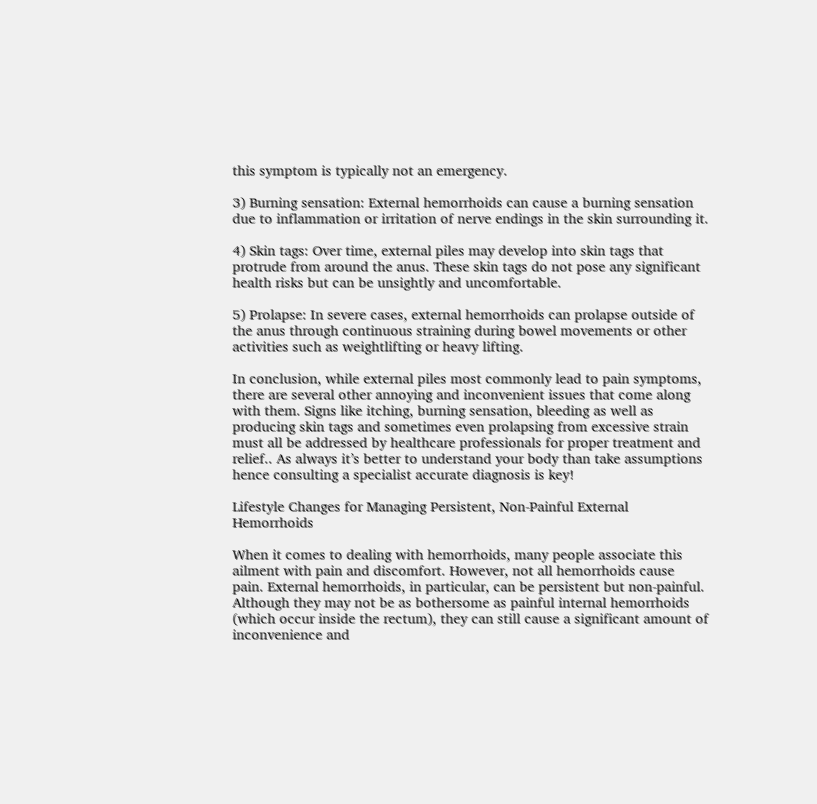this symptom is typically not an emergency.

3) Burning sensation: External hemorrhoids can cause a burning sensation due to inflammation or irritation of nerve endings in the skin surrounding it.

4) Skin tags: Over time, external piles may develop into skin tags that protrude from around the anus. These skin tags do not pose any significant health risks but can be unsightly and uncomfortable.

5) Prolapse: In severe cases, external hemorrhoids can prolapse outside of the anus through continuous straining during bowel movements or other activities such as weightlifting or heavy lifting.

In conclusion, while external piles most commonly lead to pain symptoms, there are several other annoying and inconvenient issues that come along with them. Signs like itching, burning sensation, bleeding as well as producing skin tags and sometimes even prolapsing from excessive strain must all be addressed by healthcare professionals for proper treatment and relief.. As always it’s better to understand your body than take assumptions hence consulting a specialist accurate diagnosis is key!

Lifestyle Changes for Managing Persistent, Non-Painful External Hemorrhoids

When it comes to dealing with hemorrhoids, many people associate this ailment with pain and discomfort. However, not all hemorrhoids cause pain. External hemorrhoids, in particular, can be persistent but non-painful. Although they may not be as bothersome as painful internal hemorrhoids (which occur inside the rectum), they can still cause a significant amount of inconvenience and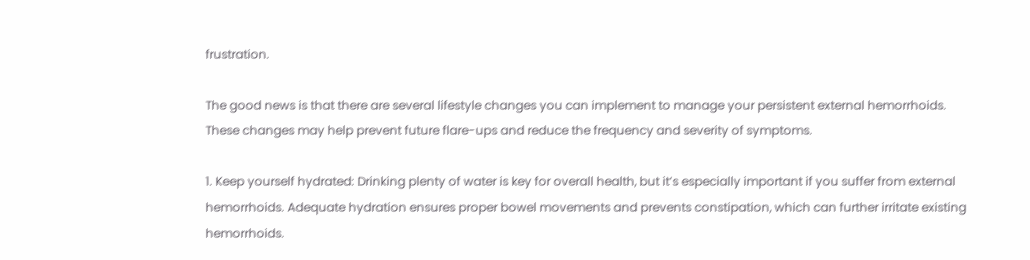frustration.

The good news is that there are several lifestyle changes you can implement to manage your persistent external hemorrhoids. These changes may help prevent future flare-ups and reduce the frequency and severity of symptoms.

1. Keep yourself hydrated: Drinking plenty of water is key for overall health, but it’s especially important if you suffer from external hemorrhoids. Adequate hydration ensures proper bowel movements and prevents constipation, which can further irritate existing hemorrhoids.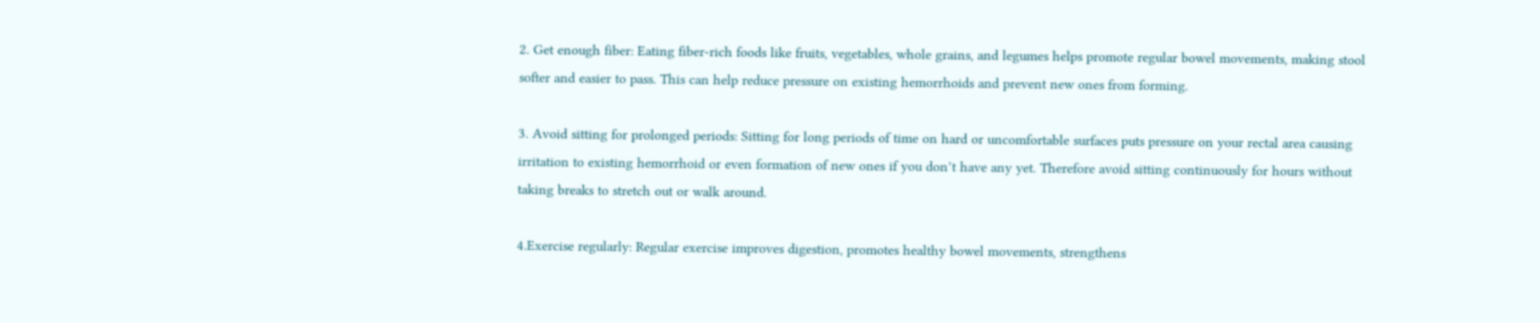2. Get enough fiber: Eating fiber-rich foods like fruits, vegetables, whole grains, and legumes helps promote regular bowel movements, making stool softer and easier to pass. This can help reduce pressure on existing hemorrhoids and prevent new ones from forming.

3. Avoid sitting for prolonged periods: Sitting for long periods of time on hard or uncomfortable surfaces puts pressure on your rectal area causing irritation to existing hemorrhoid or even formation of new ones if you don’t have any yet. Therefore avoid sitting continuously for hours without taking breaks to stretch out or walk around.

4.Exercise regularly: Regular exercise improves digestion, promotes healthy bowel movements, strengthens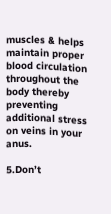muscles & helps maintain proper blood circulation throughout the body thereby preventing additional stress on veins in your anus.

5.Don’t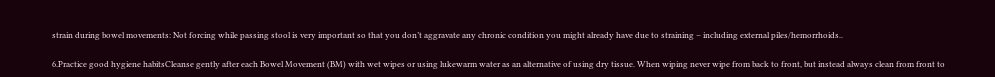strain during bowel movements: Not forcing while passing stool is very important so that you don’t aggravate any chronic condition you might already have due to straining – including external piles/hemorrhoids..

6.Practice good hygiene habitsCleanse gently after each Bowel Movement (BM) with wet wipes or using lukewarm water as an alternative of using dry tissue. When wiping never wipe from back to front, but instead always clean from front to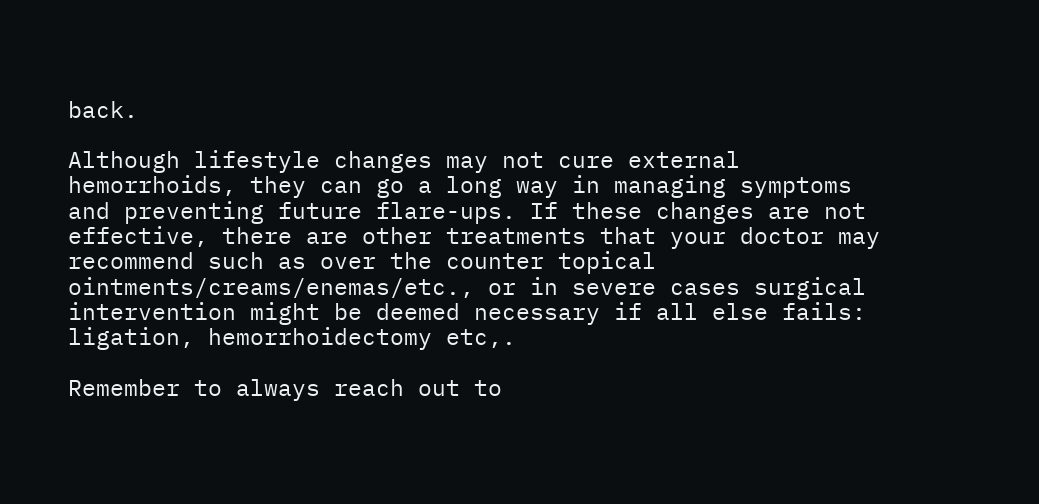back.

Although lifestyle changes may not cure external hemorrhoids, they can go a long way in managing symptoms and preventing future flare-ups. If these changes are not effective, there are other treatments that your doctor may recommend such as over the counter topical ointments/creams/enemas/etc., or in severe cases surgical intervention might be deemed necessary if all else fails: ligation, hemorrhoidectomy etc,.

Remember to always reach out to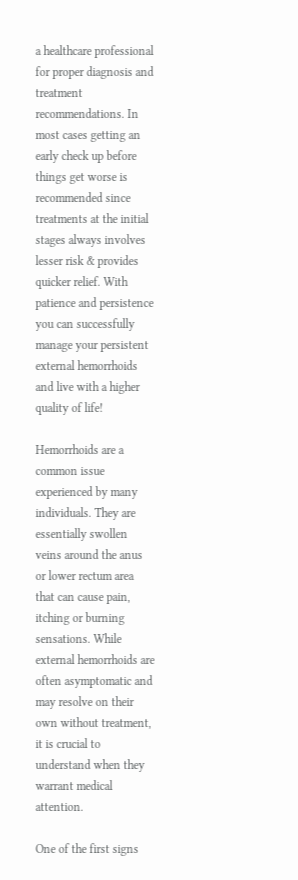a healthcare professional for proper diagnosis and treatment recommendations. In most cases getting an early check up before things get worse is recommended since treatments at the initial stages always involves lesser risk & provides quicker relief. With patience and persistence you can successfully manage your persistent external hemorrhoids and live with a higher quality of life!

Hemorrhoids are a common issue experienced by many individuals. They are essentially swollen veins around the anus or lower rectum area that can cause pain, itching or burning sensations. While external hemorrhoids are often asymptomatic and may resolve on their own without treatment, it is crucial to understand when they warrant medical attention.

One of the first signs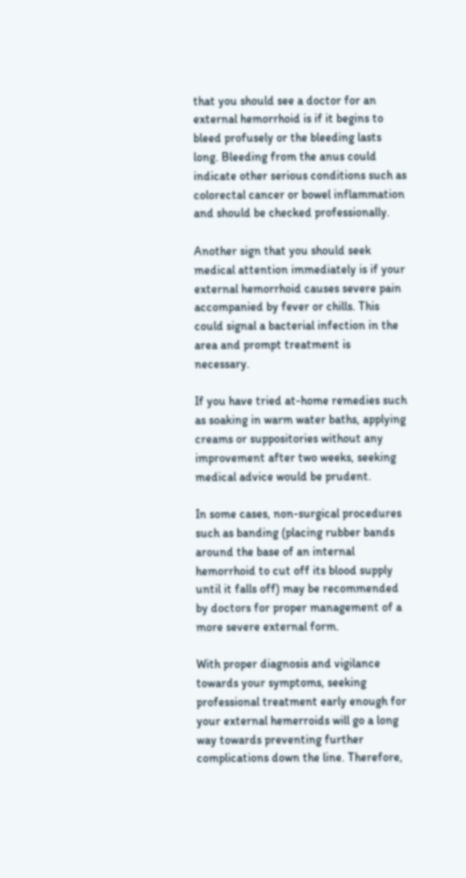that you should see a doctor for an external hemorrhoid is if it begins to bleed profusely or the bleeding lasts long. Bleeding from the anus could indicate other serious conditions such as colorectal cancer or bowel inflammation and should be checked professionally.

Another sign that you should seek medical attention immediately is if your external hemorrhoid causes severe pain accompanied by fever or chills. This could signal a bacterial infection in the area and prompt treatment is necessary.

If you have tried at-home remedies such as soaking in warm water baths, applying creams or suppositories without any improvement after two weeks, seeking medical advice would be prudent.

In some cases, non-surgical procedures such as banding (placing rubber bands around the base of an internal hemorrhoid to cut off its blood supply until it falls off) may be recommended by doctors for proper management of a more severe external form.

With proper diagnosis and vigilance towards your symptoms, seeking professional treatment early enough for your external hemerroids will go a long way towards preventing further complications down the line. Therefore,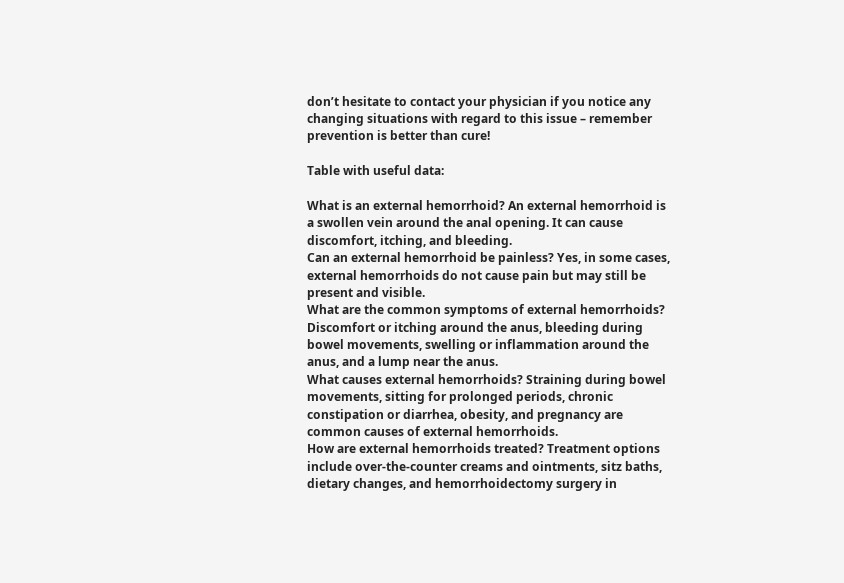don’t hesitate to contact your physician if you notice any changing situations with regard to this issue – remember prevention is better than cure!

Table with useful data:

What is an external hemorrhoid? An external hemorrhoid is a swollen vein around the anal opening. It can cause discomfort, itching, and bleeding.
Can an external hemorrhoid be painless? Yes, in some cases, external hemorrhoids do not cause pain but may still be present and visible.
What are the common symptoms of external hemorrhoids? Discomfort or itching around the anus, bleeding during bowel movements, swelling or inflammation around the anus, and a lump near the anus.
What causes external hemorrhoids? Straining during bowel movements, sitting for prolonged periods, chronic constipation or diarrhea, obesity, and pregnancy are common causes of external hemorrhoids.
How are external hemorrhoids treated? Treatment options include over-the-counter creams and ointments, sitz baths, dietary changes, and hemorrhoidectomy surgery in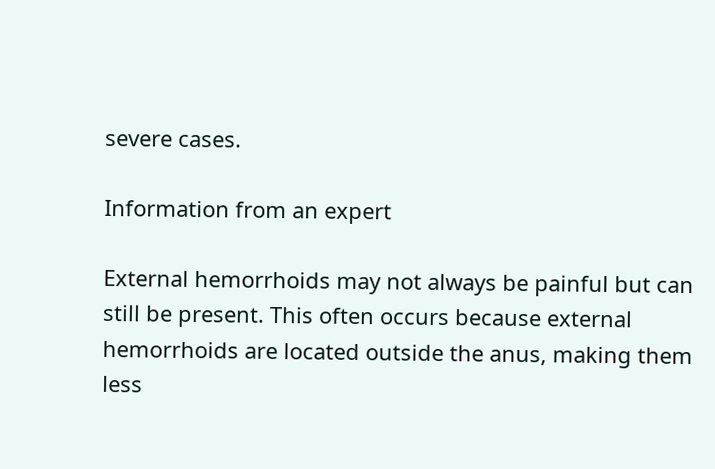severe cases.

Information from an expert

External hemorrhoids may not always be painful but can still be present. This often occurs because external hemorrhoids are located outside the anus, making them less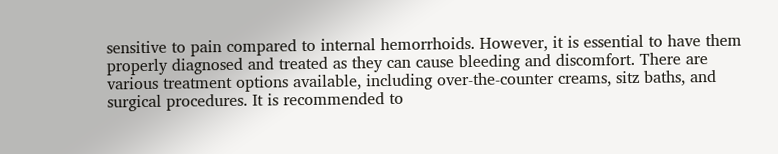sensitive to pain compared to internal hemorrhoids. However, it is essential to have them properly diagnosed and treated as they can cause bleeding and discomfort. There are various treatment options available, including over-the-counter creams, sitz baths, and surgical procedures. It is recommended to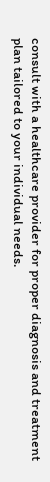consult with a healthcare provider for proper diagnosis and treatment plan tailored to your individual needs.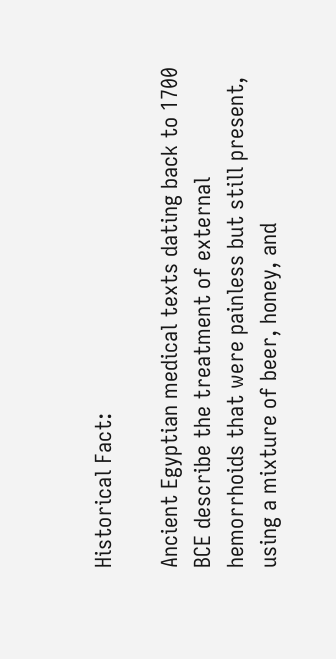Historical Fact:

Ancient Egyptian medical texts dating back to 1700 BCE describe the treatment of external hemorrhoids that were painless but still present, using a mixture of beer, honey, and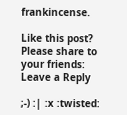frankincense.

Like this post? Please share to your friends:
Leave a Reply

;-) :| :x :twisted: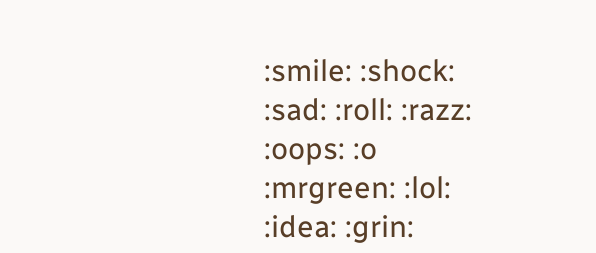:smile: :shock: :sad: :roll: :razz: :oops: :o :mrgreen: :lol: :idea: :grin: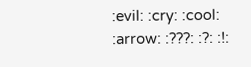:evil: :cry: :cool: :arrow: :???: :?: :!: